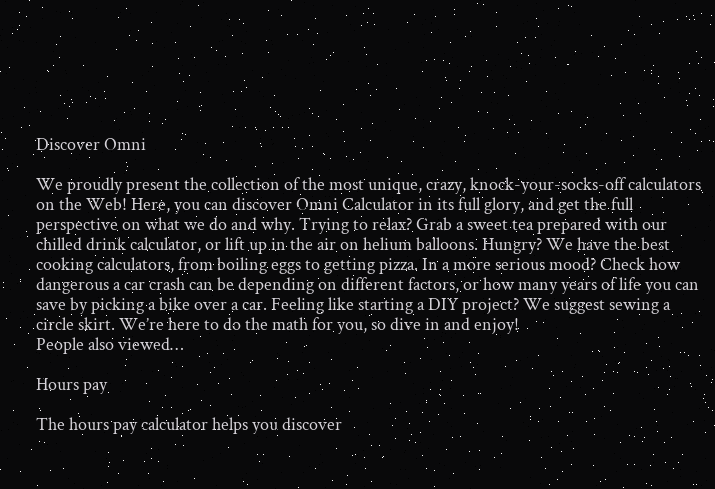Discover Omni

We proudly present the collection of the most unique, crazy, knock-your-socks-off calculators on the Web! Here, you can discover Omni Calculator in its full glory, and get the full perspective on what we do and why. Trying to relax? Grab a sweet tea prepared with our chilled drink calculator, or lift up in the air on helium balloons. Hungry? We have the best cooking calculators, from boiling eggs to getting pizza. In a more serious mood? Check how dangerous a car crash can be depending on different factors, or how many years of life you can save by picking a bike over a car. Feeling like starting a DIY project? We suggest sewing a circle skirt. We’re here to do the math for you, so dive in and enjoy!
People also viewed…

Hours pay

The hours pay calculator helps you discover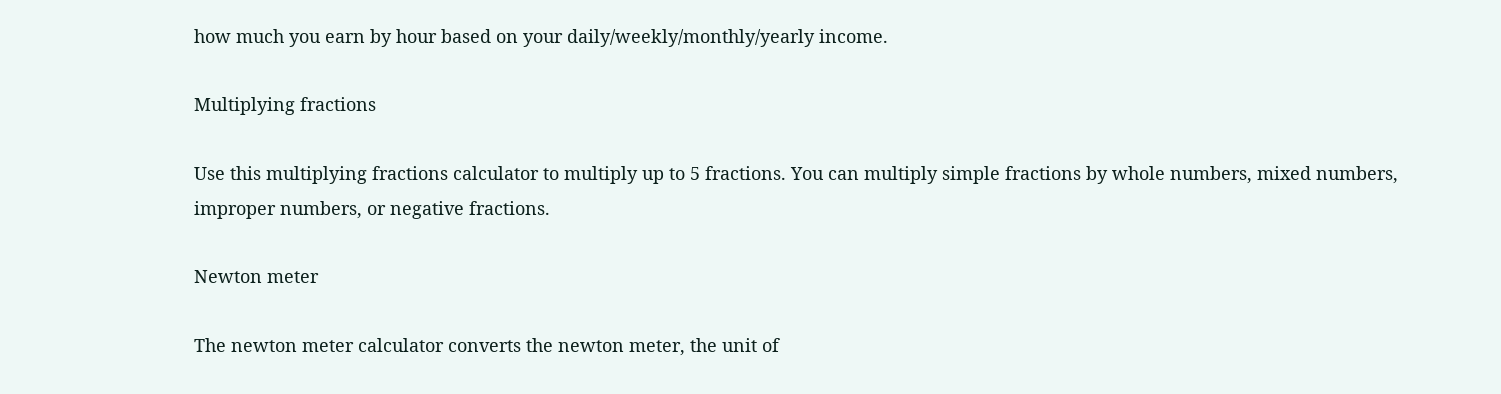how much you earn by hour based on your daily/weekly/monthly/yearly income.

Multiplying fractions

Use this multiplying fractions calculator to multiply up to 5 fractions. You can multiply simple fractions by whole numbers, mixed numbers, improper numbers, or negative fractions.

Newton meter

The newton meter calculator converts the newton meter, the unit of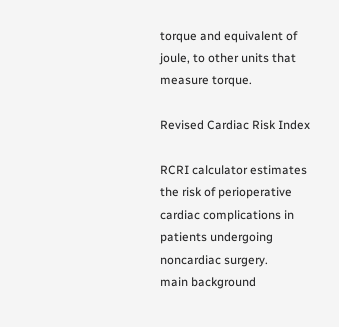torque and equivalent of joule, to other units that measure torque.

Revised Cardiac Risk Index

RCRI calculator estimates the risk of perioperative cardiac complications in patients undergoing noncardiac surgery.
main background